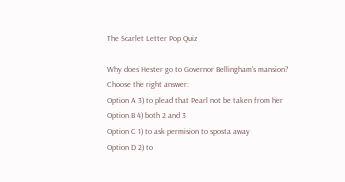The Scarlet Letter Pop Quiz

Why does Hester go to Governor Bellingham's mansion?
Choose the right answer:
Option A 3) to plead that Pearl not be taken from her
Option B 4) both 2 and 3
Option C 1) to ask permision to sposta away
Option D 2) to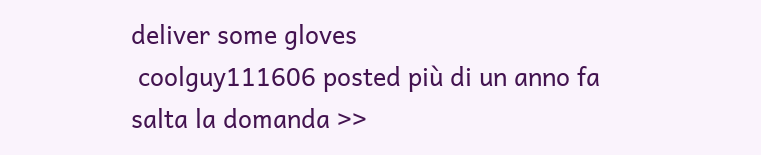deliver some gloves
 coolguy111606 posted più di un anno fa
salta la domanda >>